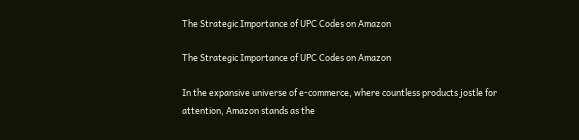The Strategic Importance of UPC Codes on Amazon

The Strategic Importance of UPC Codes on Amazon

In the expansive universe of e-commerce, where countless products jostle for attention, Amazon stands as the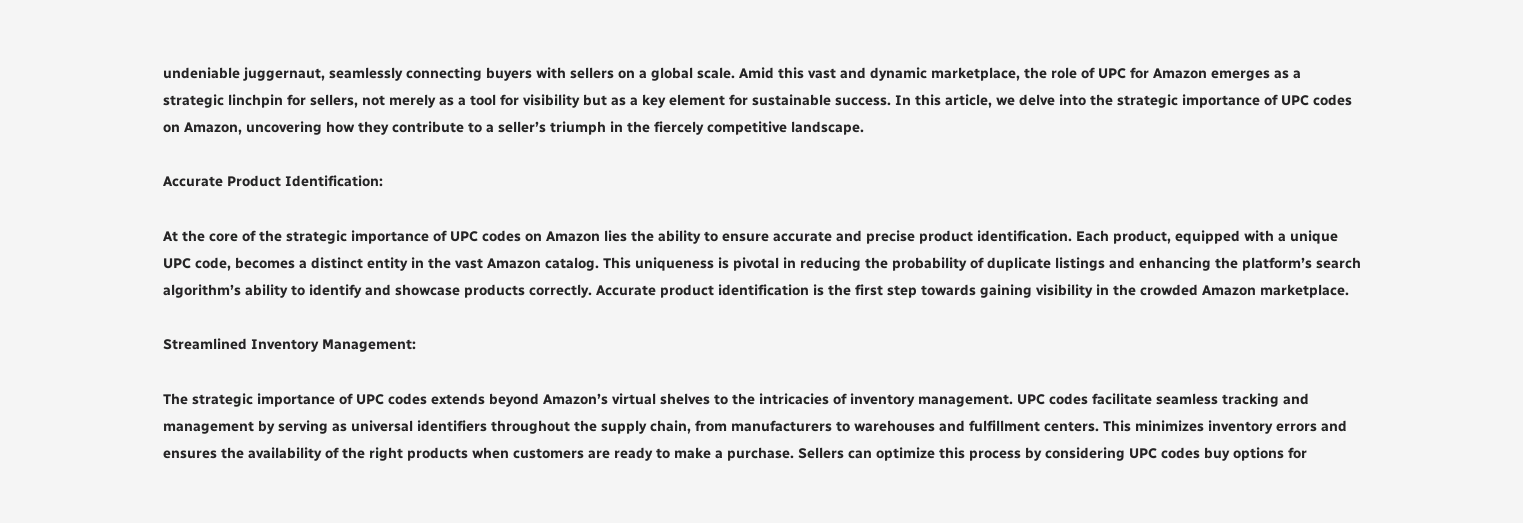undeniable juggernaut, seamlessly connecting buyers with sellers on a global scale. Amid this vast and dynamic marketplace, the role of UPC for Amazon emerges as a strategic linchpin for sellers, not merely as a tool for visibility but as a key element for sustainable success. In this article, we delve into the strategic importance of UPC codes on Amazon, uncovering how they contribute to a seller’s triumph in the fiercely competitive landscape.

Accurate Product Identification:

At the core of the strategic importance of UPC codes on Amazon lies the ability to ensure accurate and precise product identification. Each product, equipped with a unique UPC code, becomes a distinct entity in the vast Amazon catalog. This uniqueness is pivotal in reducing the probability of duplicate listings and enhancing the platform’s search algorithm’s ability to identify and showcase products correctly. Accurate product identification is the first step towards gaining visibility in the crowded Amazon marketplace.

Streamlined Inventory Management:

The strategic importance of UPC codes extends beyond Amazon’s virtual shelves to the intricacies of inventory management. UPC codes facilitate seamless tracking and management by serving as universal identifiers throughout the supply chain, from manufacturers to warehouses and fulfillment centers. This minimizes inventory errors and ensures the availability of the right products when customers are ready to make a purchase. Sellers can optimize this process by considering UPC codes buy options for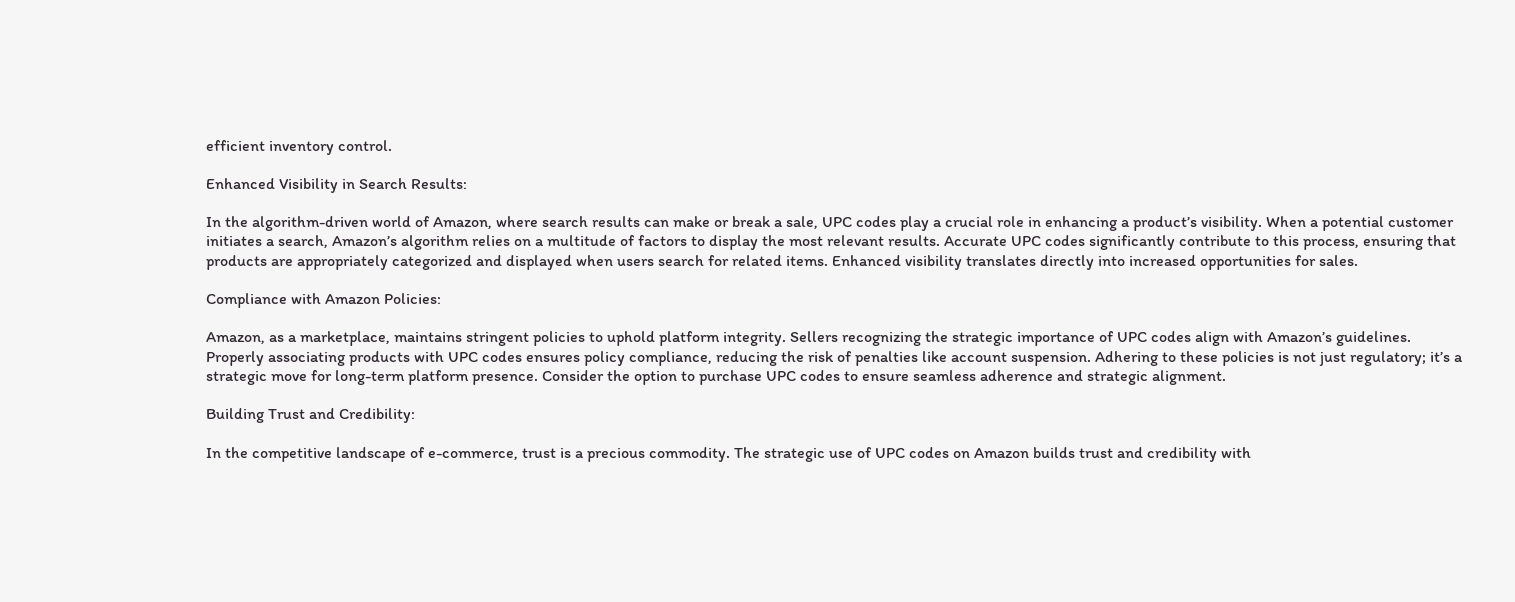efficient inventory control.

Enhanced Visibility in Search Results:

In the algorithm-driven world of Amazon, where search results can make or break a sale, UPC codes play a crucial role in enhancing a product’s visibility. When a potential customer initiates a search, Amazon’s algorithm relies on a multitude of factors to display the most relevant results. Accurate UPC codes significantly contribute to this process, ensuring that products are appropriately categorized and displayed when users search for related items. Enhanced visibility translates directly into increased opportunities for sales.

Compliance with Amazon Policies:

Amazon, as a marketplace, maintains stringent policies to uphold platform integrity. Sellers recognizing the strategic importance of UPC codes align with Amazon’s guidelines. Properly associating products with UPC codes ensures policy compliance, reducing the risk of penalties like account suspension. Adhering to these policies is not just regulatory; it’s a strategic move for long-term platform presence. Consider the option to purchase UPC codes to ensure seamless adherence and strategic alignment.

Building Trust and Credibility:

In the competitive landscape of e-commerce, trust is a precious commodity. The strategic use of UPC codes on Amazon builds trust and credibility with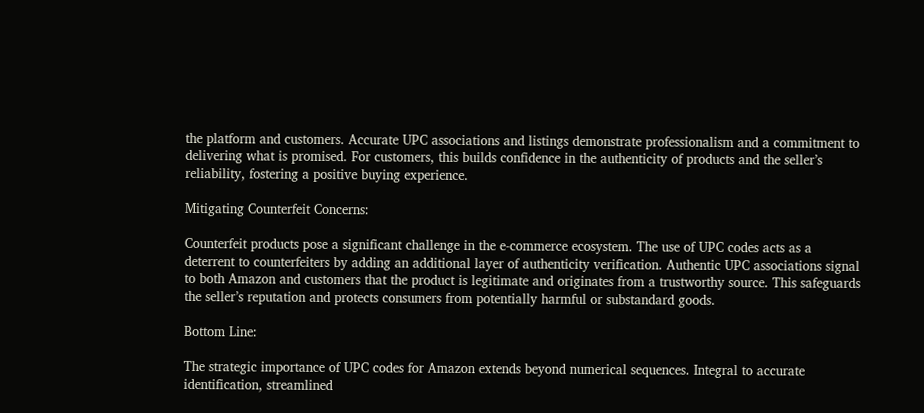the platform and customers. Accurate UPC associations and listings demonstrate professionalism and a commitment to delivering what is promised. For customers, this builds confidence in the authenticity of products and the seller’s reliability, fostering a positive buying experience.

Mitigating Counterfeit Concerns:

Counterfeit products pose a significant challenge in the e-commerce ecosystem. The use of UPC codes acts as a deterrent to counterfeiters by adding an additional layer of authenticity verification. Authentic UPC associations signal to both Amazon and customers that the product is legitimate and originates from a trustworthy source. This safeguards the seller’s reputation and protects consumers from potentially harmful or substandard goods.

Bottom Line:

The strategic importance of UPC codes for Amazon extends beyond numerical sequences. Integral to accurate identification, streamlined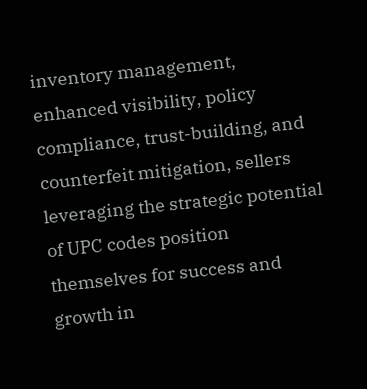inventory management, enhanced visibility, policy compliance, trust-building, and counterfeit mitigation, sellers leveraging the strategic potential of UPC codes position themselves for success and growth in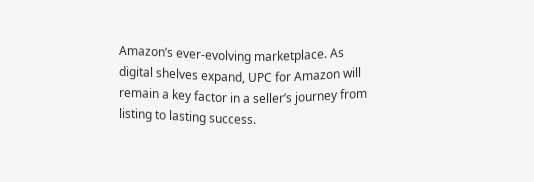Amazon’s ever-evolving marketplace. As digital shelves expand, UPC for Amazon will remain a key factor in a seller’s journey from listing to lasting success.